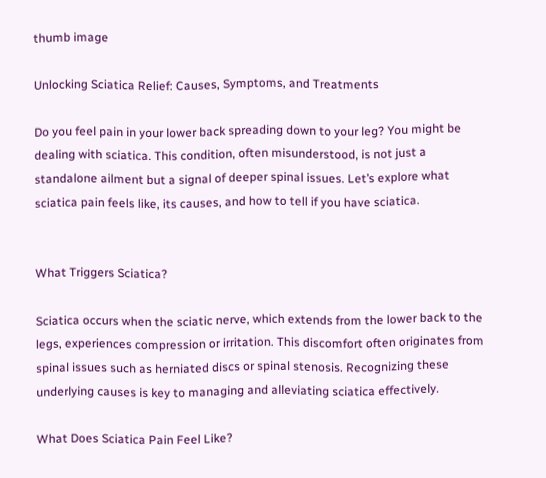thumb image

Unlocking Sciatica Relief: Causes, Symptoms, and Treatments

Do you feel pain in your lower back spreading down to your leg? You might be dealing with sciatica. This condition, often misunderstood, is not just a standalone ailment but a signal of deeper spinal issues. Let’s explore what sciatica pain feels like, its causes, and how to tell if you have sciatica.


What Triggers Sciatica?

Sciatica occurs when the sciatic nerve, which extends from the lower back to the legs, experiences compression or irritation. This discomfort often originates from spinal issues such as herniated discs or spinal stenosis. Recognizing these underlying causes is key to managing and alleviating sciatica effectively.

What Does Sciatica Pain Feel Like?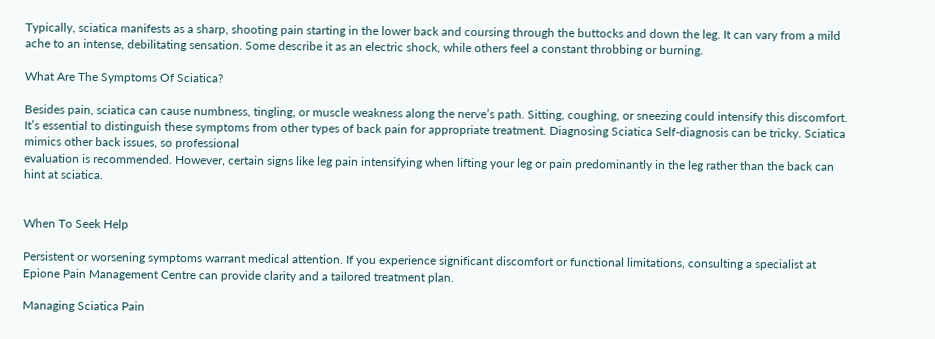Typically, sciatica manifests as a sharp, shooting pain starting in the lower back and coursing through the buttocks and down the leg. It can vary from a mild ache to an intense, debilitating sensation. Some describe it as an electric shock, while others feel a constant throbbing or burning.

What Are The Symptoms Of Sciatica?

Besides pain, sciatica can cause numbness, tingling, or muscle weakness along the nerve’s path. Sitting, coughing, or sneezing could intensify this discomfort. It’s essential to distinguish these symptoms from other types of back pain for appropriate treatment. Diagnosing Sciatica Self-diagnosis can be tricky. Sciatica mimics other back issues, so professional
evaluation is recommended. However, certain signs like leg pain intensifying when lifting your leg or pain predominantly in the leg rather than the back can hint at sciatica.


When To Seek Help

Persistent or worsening symptoms warrant medical attention. If you experience significant discomfort or functional limitations, consulting a specialist at Epione Pain Management Centre can provide clarity and a tailored treatment plan.

Managing Sciatica Pain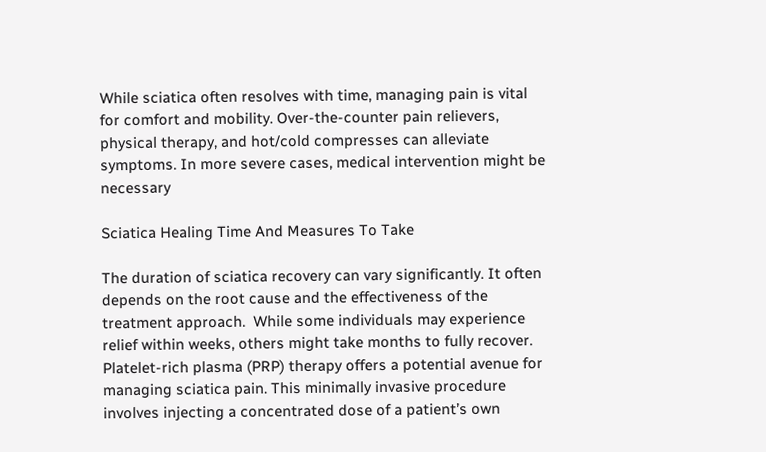While sciatica often resolves with time, managing pain is vital for comfort and mobility. Over-the-counter pain relievers, physical therapy, and hot/cold compresses can alleviate symptoms. In more severe cases, medical intervention might be necessary

Sciatica Healing Time And Measures To Take

The duration of sciatica recovery can vary significantly. It often depends on the root cause and the effectiveness of the treatment approach.  While some individuals may experience relief within weeks, others might take months to fully recover. Platelet-rich plasma (PRP) therapy offers a potential avenue for managing sciatica pain. This minimally invasive procedure involves injecting a concentrated dose of a patient’s own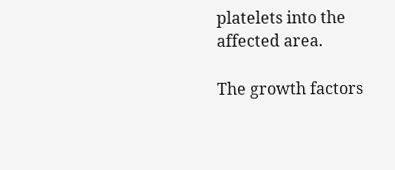platelets into the affected area.

The growth factors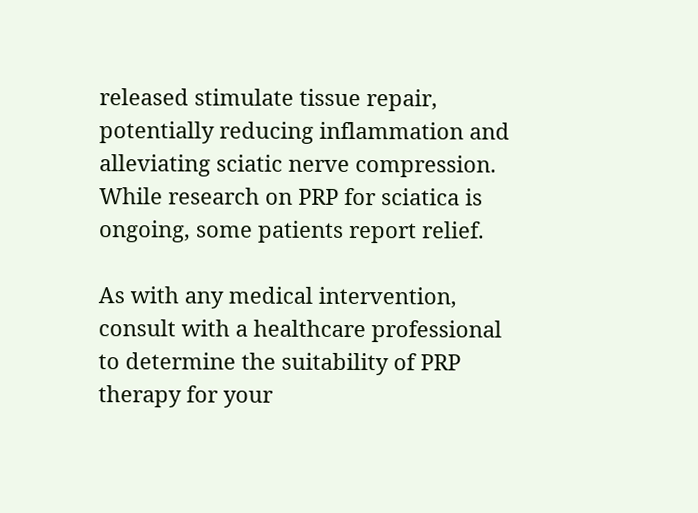released stimulate tissue repair, potentially reducing inflammation and alleviating sciatic nerve compression. While research on PRP for sciatica is ongoing, some patients report relief.

As with any medical intervention, consult with a healthcare professional to determine the suitability of PRP therapy for your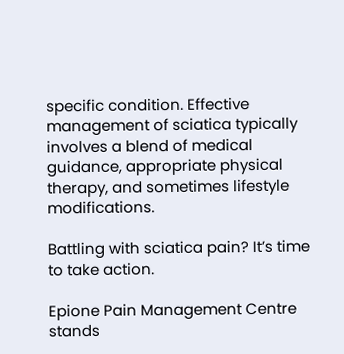specific condition. Effective management of sciatica typically involves a blend of medical guidance, appropriate physical therapy, and sometimes lifestyle modifications.

Battling with sciatica pain? It’s time to take action.

Epione Pain Management Centre stands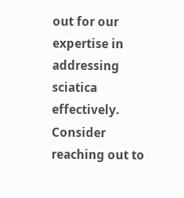out for our expertise in addressing sciatica effectively. Consider reaching out to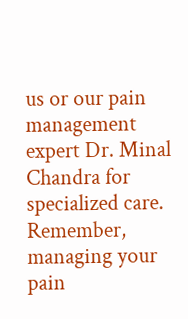us or our pain management expert Dr. Minal Chandra for specialized care. Remember, managing your pain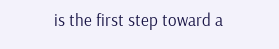is the first step toward a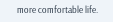more comfortable life.